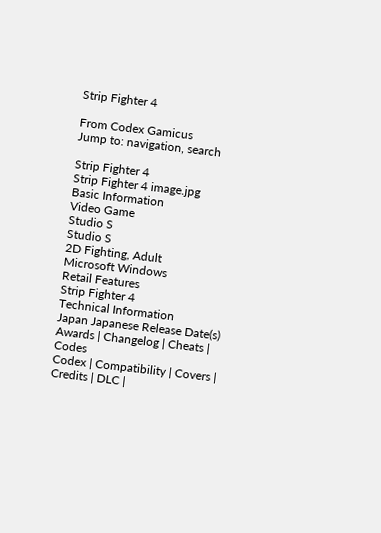Strip Fighter 4

From Codex Gamicus
Jump to: navigation, search

Strip Fighter 4
Strip Fighter 4 image.jpg
Basic Information
Video Game
Studio S
Studio S
2D Fighting, Adult
Microsoft Windows
Retail Features
Strip Fighter 4
Technical Information
Japan Japanese Release Date(s)
Awards | Changelog | Cheats | Codes
Codex | Compatibility | Covers | Credits | DLC |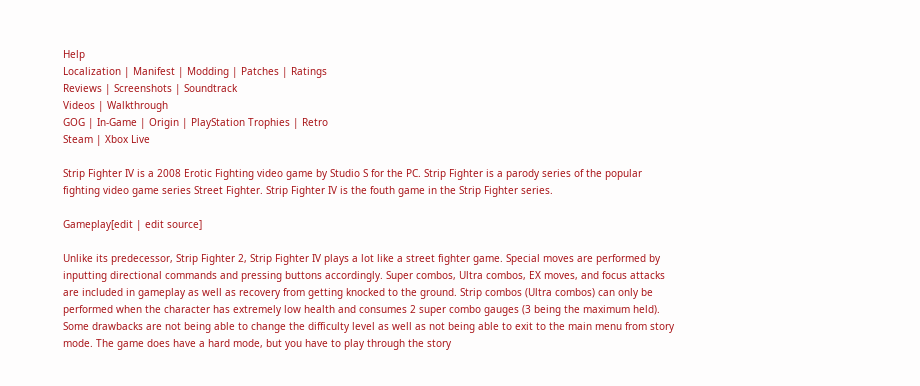Help
Localization | Manifest | Modding | Patches | Ratings
Reviews | Screenshots | Soundtrack
Videos | Walkthrough
GOG | In-Game | Origin | PlayStation Trophies | Retro
Steam | Xbox Live

Strip Fighter IV is a 2008 Erotic Fighting video game by Studio S for the PC. Strip Fighter is a parody series of the popular fighting video game series Street Fighter. Strip Fighter IV is the fouth game in the Strip Fighter series.

Gameplay[edit | edit source]

Unlike its predecessor, Strip Fighter 2, Strip Fighter IV plays a lot like a street fighter game. Special moves are performed by inputting directional commands and pressing buttons accordingly. Super combos, Ultra combos, EX moves, and focus attacks are included in gameplay as well as recovery from getting knocked to the ground. Strip combos (Ultra combos) can only be performed when the character has extremely low health and consumes 2 super combo gauges (3 being the maximum held). Some drawbacks are not being able to change the difficulty level as well as not being able to exit to the main menu from story mode. The game does have a hard mode, but you have to play through the story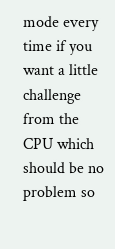mode every time if you want a little challenge from the CPU which should be no problem so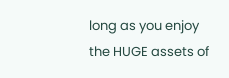long as you enjoy the HUGE assets of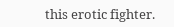this erotic fighter.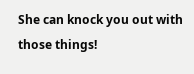She can knock you out with those things!